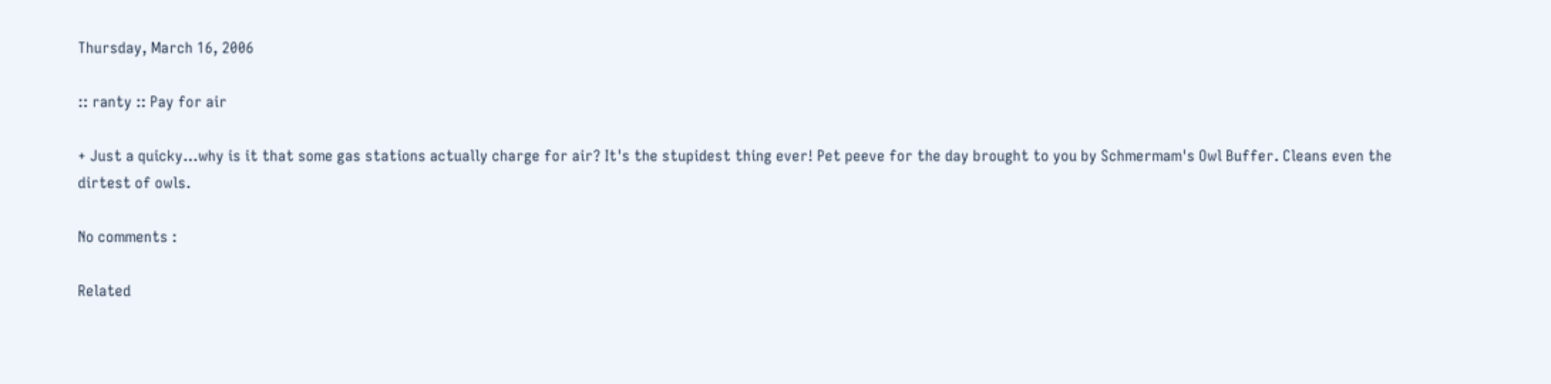Thursday, March 16, 2006

:: ranty :: Pay for air

+ Just a quicky...why is it that some gas stations actually charge for air? It's the stupidest thing ever! Pet peeve for the day brought to you by Schmermam's Owl Buffer. Cleans even the dirtest of owls.

No comments :

Related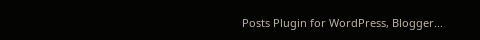Posts Plugin for WordPress, Blogger...